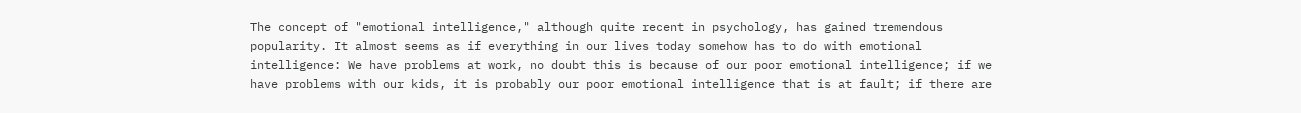The concept of "emotional intelligence," although quite recent in psychology, has gained tremendous popularity. It almost seems as if everything in our lives today somehow has to do with emotional intelligence: We have problems at work, no doubt this is because of our poor emotional intelligence; if we have problems with our kids, it is probably our poor emotional intelligence that is at fault; if there are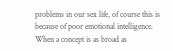problems in our sex life, of course this is because of poor emotional intelligence. When a concept is as broad as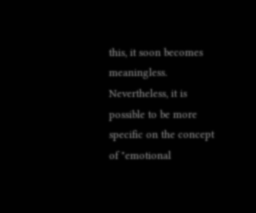this, it soon becomes meaningless. Nevertheless, it is possible to be more specific on the concept of "emotional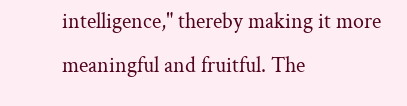intelligence," thereby making it more meaningful and fruitful. The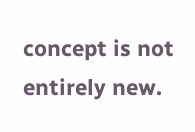concept is not entirely new.